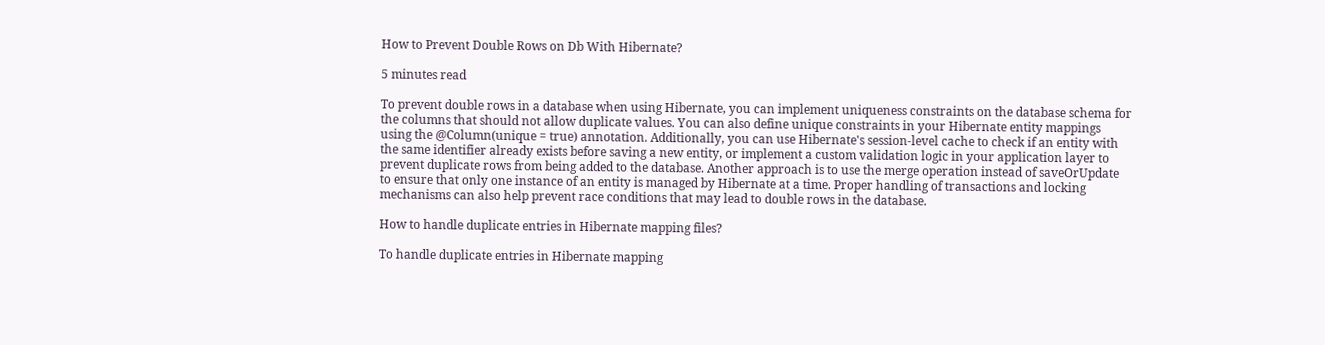How to Prevent Double Rows on Db With Hibernate?

5 minutes read

To prevent double rows in a database when using Hibernate, you can implement uniqueness constraints on the database schema for the columns that should not allow duplicate values. You can also define unique constraints in your Hibernate entity mappings using the @Column(unique = true) annotation. Additionally, you can use Hibernate's session-level cache to check if an entity with the same identifier already exists before saving a new entity, or implement a custom validation logic in your application layer to prevent duplicate rows from being added to the database. Another approach is to use the merge operation instead of saveOrUpdate to ensure that only one instance of an entity is managed by Hibernate at a time. Proper handling of transactions and locking mechanisms can also help prevent race conditions that may lead to double rows in the database.

How to handle duplicate entries in Hibernate mapping files?

To handle duplicate entries in Hibernate mapping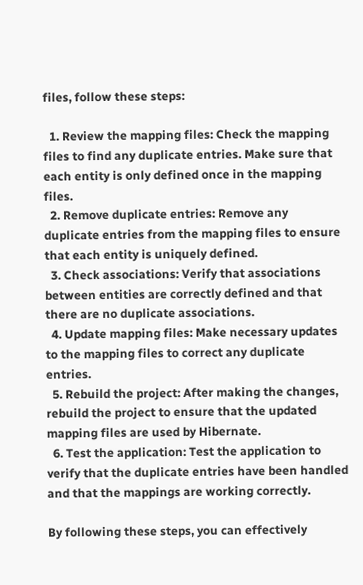files, follow these steps:

  1. Review the mapping files: Check the mapping files to find any duplicate entries. Make sure that each entity is only defined once in the mapping files.
  2. Remove duplicate entries: Remove any duplicate entries from the mapping files to ensure that each entity is uniquely defined.
  3. Check associations: Verify that associations between entities are correctly defined and that there are no duplicate associations.
  4. Update mapping files: Make necessary updates to the mapping files to correct any duplicate entries.
  5. Rebuild the project: After making the changes, rebuild the project to ensure that the updated mapping files are used by Hibernate.
  6. Test the application: Test the application to verify that the duplicate entries have been handled and that the mappings are working correctly.

By following these steps, you can effectively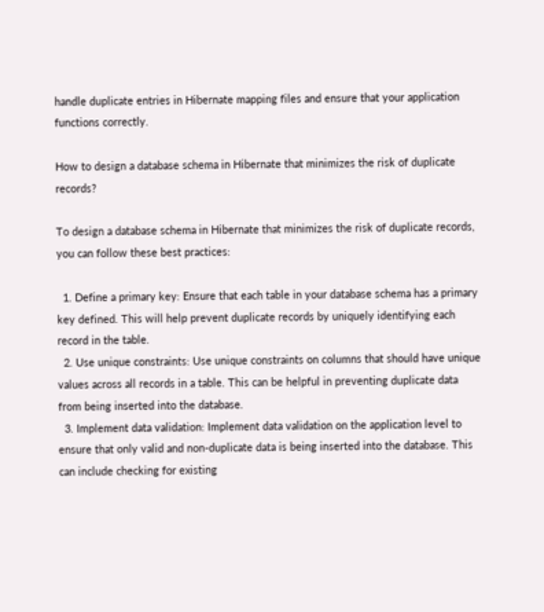handle duplicate entries in Hibernate mapping files and ensure that your application functions correctly.

How to design a database schema in Hibernate that minimizes the risk of duplicate records?

To design a database schema in Hibernate that minimizes the risk of duplicate records, you can follow these best practices:

  1. Define a primary key: Ensure that each table in your database schema has a primary key defined. This will help prevent duplicate records by uniquely identifying each record in the table.
  2. Use unique constraints: Use unique constraints on columns that should have unique values across all records in a table. This can be helpful in preventing duplicate data from being inserted into the database.
  3. Implement data validation: Implement data validation on the application level to ensure that only valid and non-duplicate data is being inserted into the database. This can include checking for existing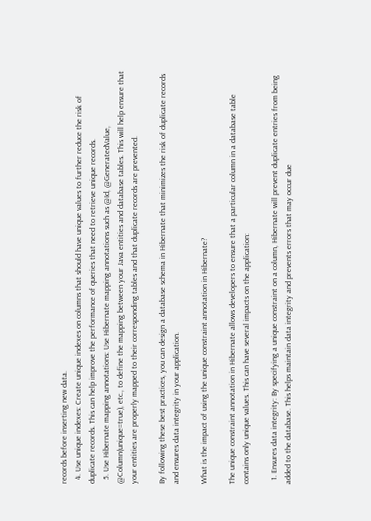records before inserting new data.
  4. Use unique indexes: Create unique indexes on columns that should have unique values to further reduce the risk of duplicate records. This can help improve the performance of queries that need to retrieve unique records.
  5. Use Hibernate mapping annotations: Use Hibernate mapping annotations such as @Id, @GeneratedValue, @Column(unique=true), etc., to define the mapping between your Java entities and database tables. This will help ensure that your entities are properly mapped to their corresponding tables and that duplicate records are prevented.

By following these best practices, you can design a database schema in Hibernate that minimizes the risk of duplicate records and ensures data integrity in your application.

What is the impact of using the unique constraint annotation in Hibernate?

The unique constraint annotation in Hibernate allows developers to ensure that a particular column in a database table contains only unique values. This can have several impacts on the application:

  1. Ensures data integrity: By specifying a unique constraint on a column, Hibernate will prevent duplicate entries from being added to the database. This helps maintain data integrity and prevents errors that may occur due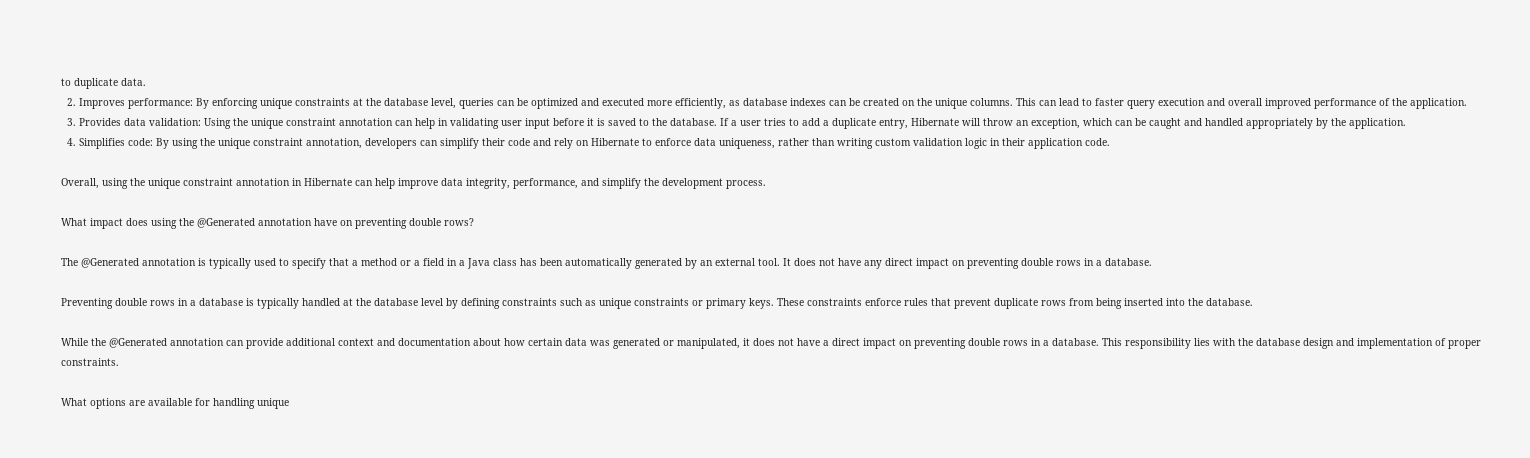to duplicate data.
  2. Improves performance: By enforcing unique constraints at the database level, queries can be optimized and executed more efficiently, as database indexes can be created on the unique columns. This can lead to faster query execution and overall improved performance of the application.
  3. Provides data validation: Using the unique constraint annotation can help in validating user input before it is saved to the database. If a user tries to add a duplicate entry, Hibernate will throw an exception, which can be caught and handled appropriately by the application.
  4. Simplifies code: By using the unique constraint annotation, developers can simplify their code and rely on Hibernate to enforce data uniqueness, rather than writing custom validation logic in their application code.

Overall, using the unique constraint annotation in Hibernate can help improve data integrity, performance, and simplify the development process.

What impact does using the @Generated annotation have on preventing double rows?

The @Generated annotation is typically used to specify that a method or a field in a Java class has been automatically generated by an external tool. It does not have any direct impact on preventing double rows in a database.

Preventing double rows in a database is typically handled at the database level by defining constraints such as unique constraints or primary keys. These constraints enforce rules that prevent duplicate rows from being inserted into the database.

While the @Generated annotation can provide additional context and documentation about how certain data was generated or manipulated, it does not have a direct impact on preventing double rows in a database. This responsibility lies with the database design and implementation of proper constraints.

What options are available for handling unique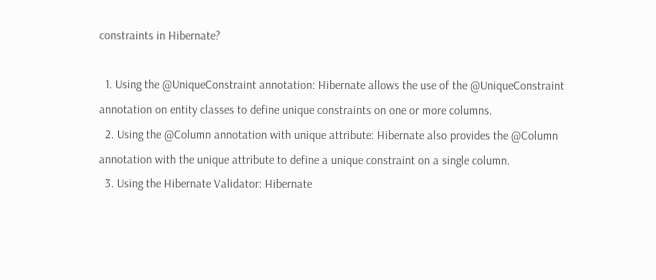constraints in Hibernate?

  1. Using the @UniqueConstraint annotation: Hibernate allows the use of the @UniqueConstraint annotation on entity classes to define unique constraints on one or more columns.
  2. Using the @Column annotation with unique attribute: Hibernate also provides the @Column annotation with the unique attribute to define a unique constraint on a single column.
  3. Using the Hibernate Validator: Hibernate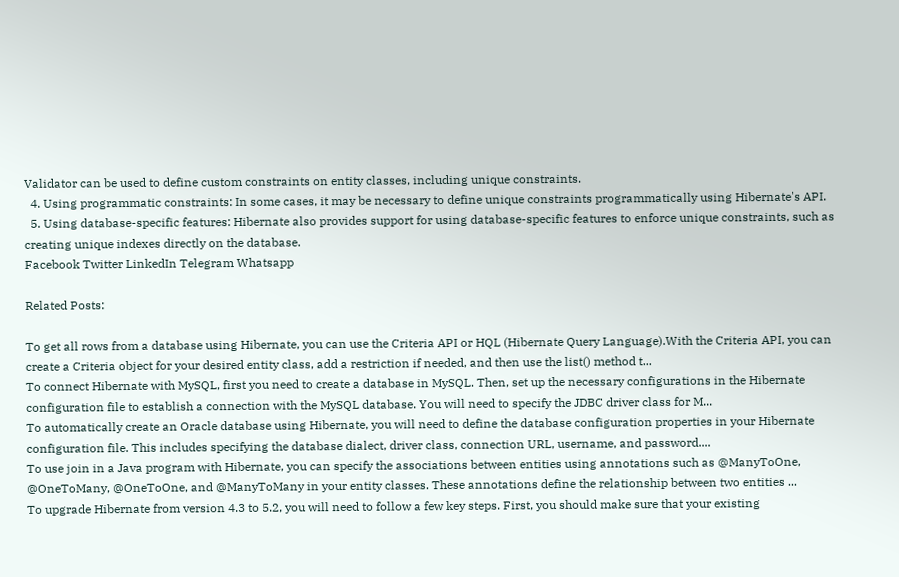Validator can be used to define custom constraints on entity classes, including unique constraints.
  4. Using programmatic constraints: In some cases, it may be necessary to define unique constraints programmatically using Hibernate's API.
  5. Using database-specific features: Hibernate also provides support for using database-specific features to enforce unique constraints, such as creating unique indexes directly on the database.
Facebook Twitter LinkedIn Telegram Whatsapp

Related Posts:

To get all rows from a database using Hibernate, you can use the Criteria API or HQL (Hibernate Query Language).With the Criteria API, you can create a Criteria object for your desired entity class, add a restriction if needed, and then use the list() method t...
To connect Hibernate with MySQL, first you need to create a database in MySQL. Then, set up the necessary configurations in the Hibernate configuration file to establish a connection with the MySQL database. You will need to specify the JDBC driver class for M...
To automatically create an Oracle database using Hibernate, you will need to define the database configuration properties in your Hibernate configuration file. This includes specifying the database dialect, driver class, connection URL, username, and password....
To use join in a Java program with Hibernate, you can specify the associations between entities using annotations such as @ManyToOne, @OneToMany, @OneToOne, and @ManyToMany in your entity classes. These annotations define the relationship between two entities ...
To upgrade Hibernate from version 4.3 to 5.2, you will need to follow a few key steps. First, you should make sure that your existing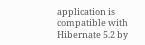application is compatible with Hibernate 5.2 by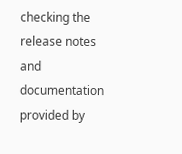checking the release notes and documentation provided by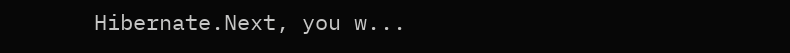Hibernate.Next, you w...